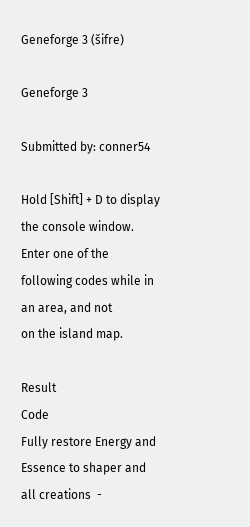Geneforge 3 (šifre)

Geneforge 3

Submitted by: conner54

Hold [Shift] + D to display the console window.
Enter one of the following codes while in an area, and not
on the island map.

Result                                                          Code
Fully restore Energy and Essence to shaper and all creations  -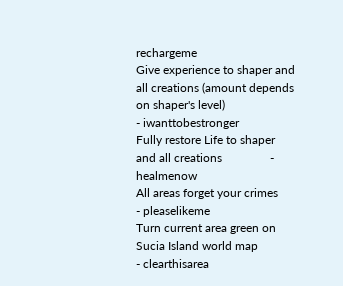rechargeme
Give experience to shaper and all creations (amount depends
on shaper's level)                                            - iwanttobestronger
Fully restore Life to shaper and all creations                - healmenow
All areas forget your crimes                                  - pleaselikeme
Turn current area green on Sucia Island world map             - clearthisarea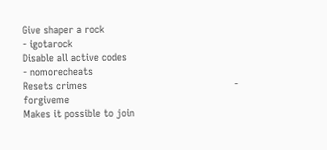Give shaper a rock                                            - igotarock
Disable all active codes                                      - nomorecheats
Resets crimes                                                 - forgiveme
Makes it possible to join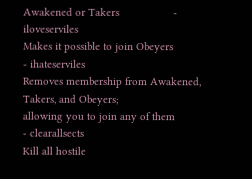Awakened or Takers                  - iloveserviles
Makes it possible to join Obeyers                             - ihateserviles
Removes membership from Awakened, Takers, and Obeyers;
allowing you to join any of them                              - clearallsects
Kill all hostile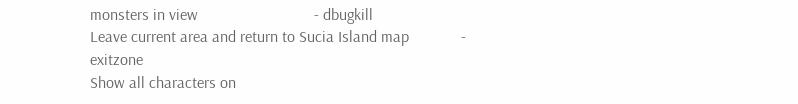monsters in view                             - dbugkill
Leave current area and return to Sucia Island map             - exitzone
Show all characters on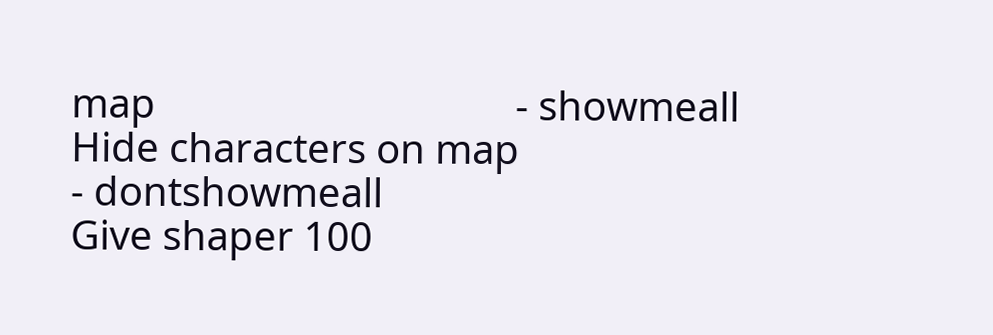map                                    - showmeall
Hide characters on map                                        - dontshowmeall
Give shaper 100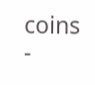coins                                         -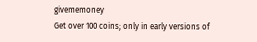givememoney
Get over 100 coins; only in early versions of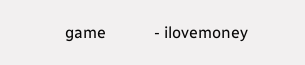game            - ilovemoney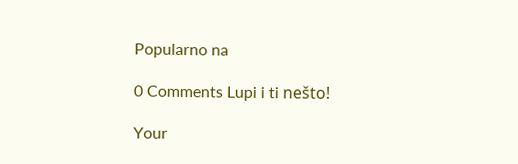Popularno na

0 Comments Lupi i ti nešto!

Your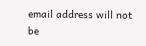email address will not be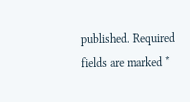published. Required fields are marked *